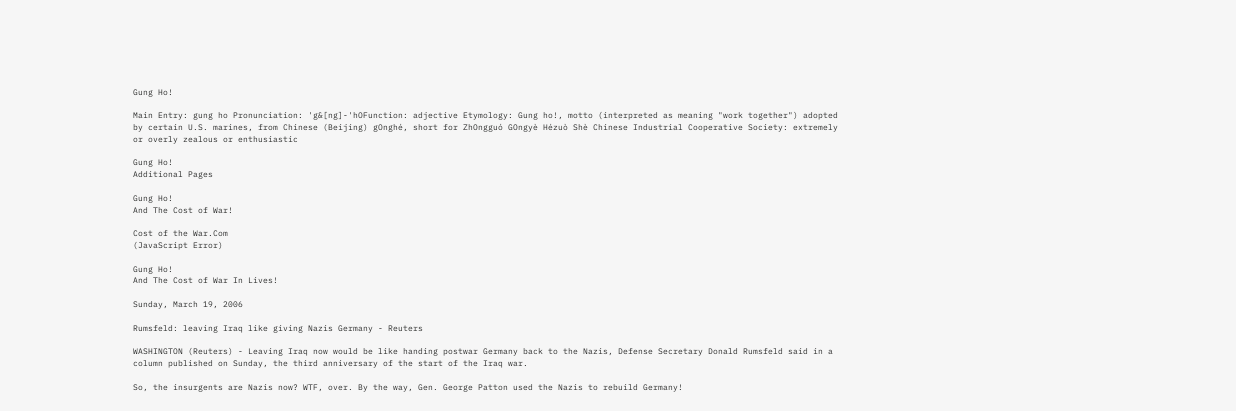Gung Ho!

Main Entry: gung ho Pronunciation: 'g&[ng]-'hOFunction: adjective Etymology: Gung ho!, motto (interpreted as meaning "work together") adopted by certain U.S. marines, from Chinese (Beijing) gOnghé, short for ZhOngguó GOngyè Hézuò Shè Chinese Industrial Cooperative Society: extremely or overly zealous or enthusiastic

Gung Ho!
Additional Pages

Gung Ho!
And The Cost of War!

Cost of the War.Com
(JavaScript Error)

Gung Ho!
And The Cost of War In Lives!

Sunday, March 19, 2006

Rumsfeld: leaving Iraq like giving Nazis Germany - Reuters

WASHINGTON (Reuters) - Leaving Iraq now would be like handing postwar Germany back to the Nazis, Defense Secretary Donald Rumsfeld said in a column published on Sunday, the third anniversary of the start of the Iraq war.

So, the insurgents are Nazis now? WTF, over. By the way, Gen. George Patton used the Nazis to rebuild Germany!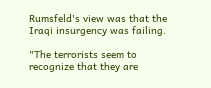Rumsfeld's view was that the Iraqi insurgency was failing.

"The terrorists seem to recognize that they are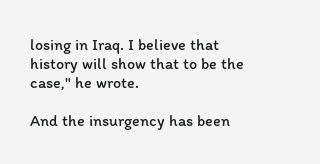losing in Iraq. I believe that history will show that to be the case," he wrote.

And the insurgency has been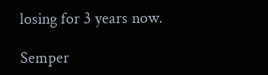losing for 3 years now.

Semper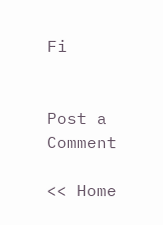Fi


Post a Comment

<< Home